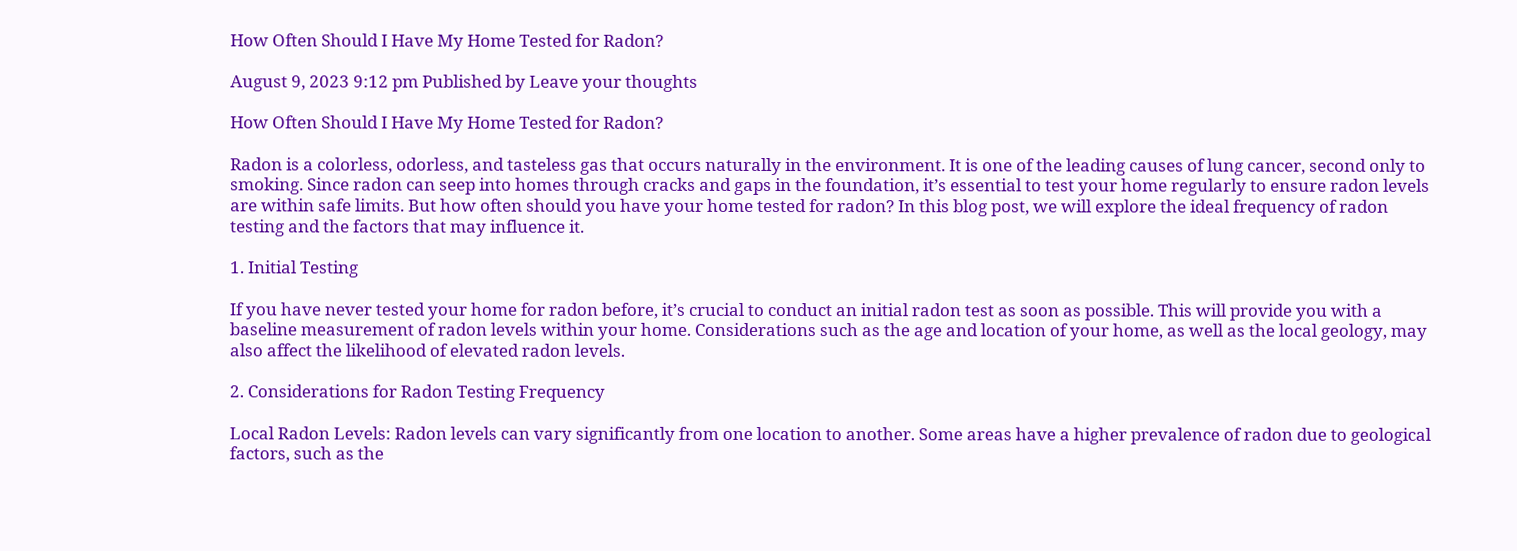How Often Should I Have My Home Tested for Radon?

August 9, 2023 9:12 pm Published by Leave your thoughts

How Often Should I Have My Home Tested for Radon?

Radon is a colorless, odorless, and tasteless gas that occurs naturally in the environment. It is one of the leading causes of lung cancer, second only to smoking. Since radon can seep into homes through cracks and gaps in the foundation, it’s essential to test your home regularly to ensure radon levels are within safe limits. But how often should you have your home tested for radon? In this blog post, we will explore the ideal frequency of radon testing and the factors that may influence it.

1. Initial Testing

If you have never tested your home for radon before, it’s crucial to conduct an initial radon test as soon as possible. This will provide you with a baseline measurement of radon levels within your home. Considerations such as the age and location of your home, as well as the local geology, may also affect the likelihood of elevated radon levels.

2. Considerations for Radon Testing Frequency

Local Radon Levels: Radon levels can vary significantly from one location to another. Some areas have a higher prevalence of radon due to geological factors, such as the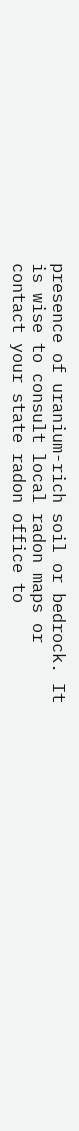presence of uranium-rich soil or bedrock. It is wise to consult local radon maps or contact your state radon office to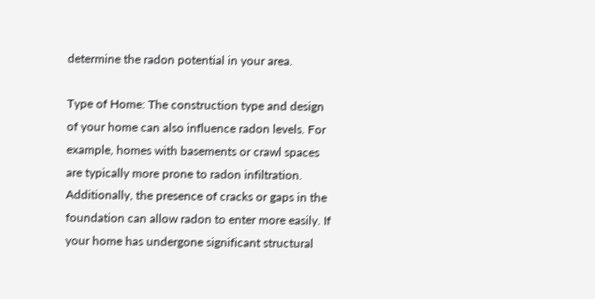determine the radon potential in your area.

Type of Home: The construction type and design of your home can also influence radon levels. For example, homes with basements or crawl spaces are typically more prone to radon infiltration. Additionally, the presence of cracks or gaps in the foundation can allow radon to enter more easily. If your home has undergone significant structural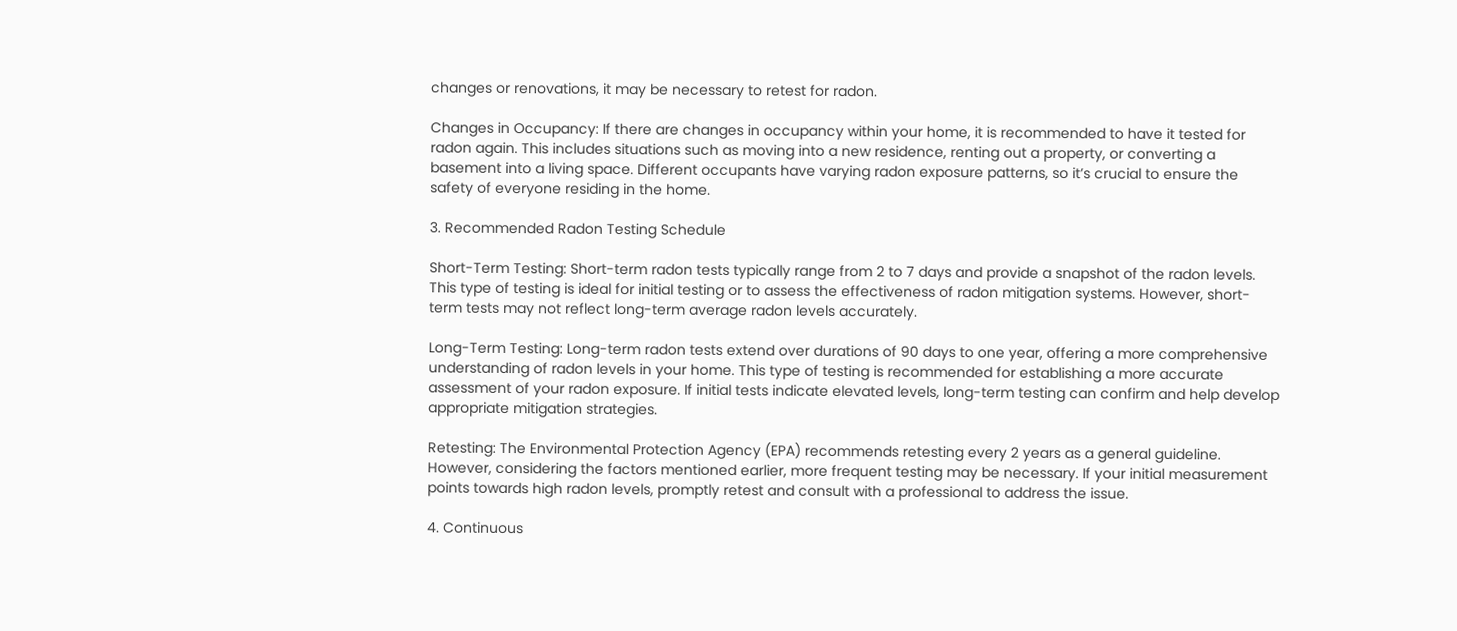changes or renovations, it may be necessary to retest for radon.

Changes in Occupancy: If there are changes in occupancy within your home, it is recommended to have it tested for radon again. This includes situations such as moving into a new residence, renting out a property, or converting a basement into a living space. Different occupants have varying radon exposure patterns, so it’s crucial to ensure the safety of everyone residing in the home.

3. Recommended Radon Testing Schedule

Short-Term Testing: Short-term radon tests typically range from 2 to 7 days and provide a snapshot of the radon levels. This type of testing is ideal for initial testing or to assess the effectiveness of radon mitigation systems. However, short-term tests may not reflect long-term average radon levels accurately.

Long-Term Testing: Long-term radon tests extend over durations of 90 days to one year, offering a more comprehensive understanding of radon levels in your home. This type of testing is recommended for establishing a more accurate assessment of your radon exposure. If initial tests indicate elevated levels, long-term testing can confirm and help develop appropriate mitigation strategies.

Retesting: The Environmental Protection Agency (EPA) recommends retesting every 2 years as a general guideline. However, considering the factors mentioned earlier, more frequent testing may be necessary. If your initial measurement points towards high radon levels, promptly retest and consult with a professional to address the issue.

4. Continuous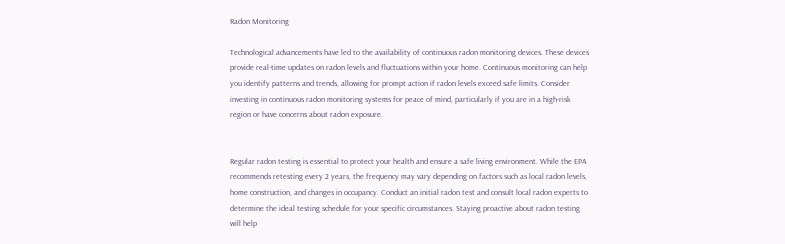Radon Monitoring

Technological advancements have led to the availability of continuous radon monitoring devices. These devices provide real-time updates on radon levels and fluctuations within your home. Continuous monitoring can help you identify patterns and trends, allowing for prompt action if radon levels exceed safe limits. Consider investing in continuous radon monitoring systems for peace of mind, particularly if you are in a high-risk region or have concerns about radon exposure.


Regular radon testing is essential to protect your health and ensure a safe living environment. While the EPA recommends retesting every 2 years, the frequency may vary depending on factors such as local radon levels, home construction, and changes in occupancy. Conduct an initial radon test and consult local radon experts to determine the ideal testing schedule for your specific circumstances. Staying proactive about radon testing will help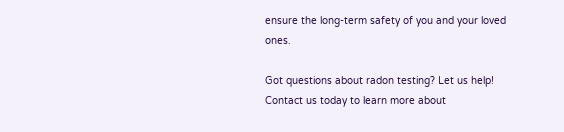ensure the long-term safety of you and your loved ones.

Got questions about radon testing? Let us help! Contact us today to learn more about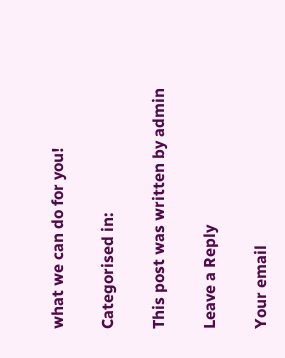what we can do for you!

Categorised in:

This post was written by admin

Leave a Reply

Your email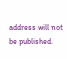address will not be published.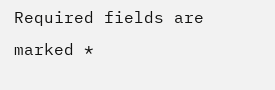Required fields are marked *